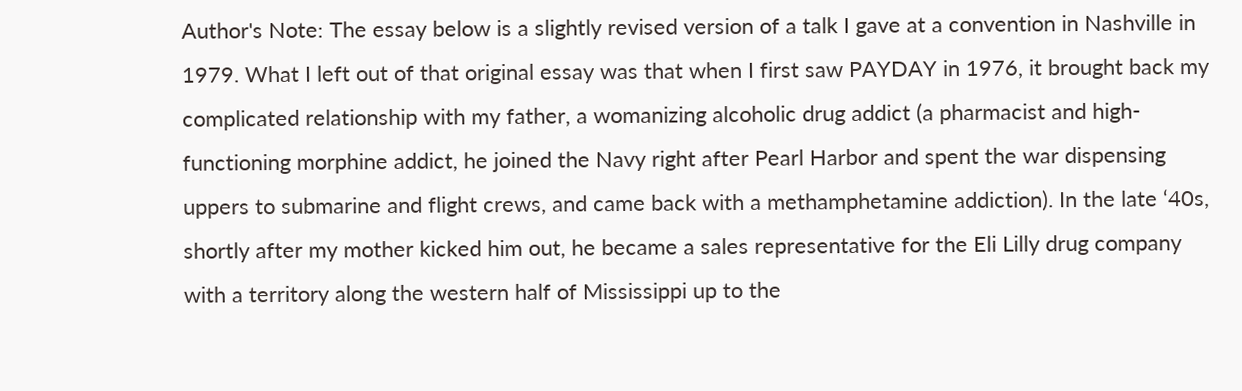Author's Note: The essay below is a slightly revised version of a talk I gave at a convention in Nashville in 1979. What I left out of that original essay was that when I first saw PAYDAY in 1976, it brought back my complicated relationship with my father, a womanizing alcoholic drug addict (a pharmacist and high-functioning morphine addict, he joined the Navy right after Pearl Harbor and spent the war dispensing uppers to submarine and flight crews, and came back with a methamphetamine addiction). In the late ‘40s, shortly after my mother kicked him out, he became a sales representative for the Eli Lilly drug company with a territory along the western half of Mississippi up to the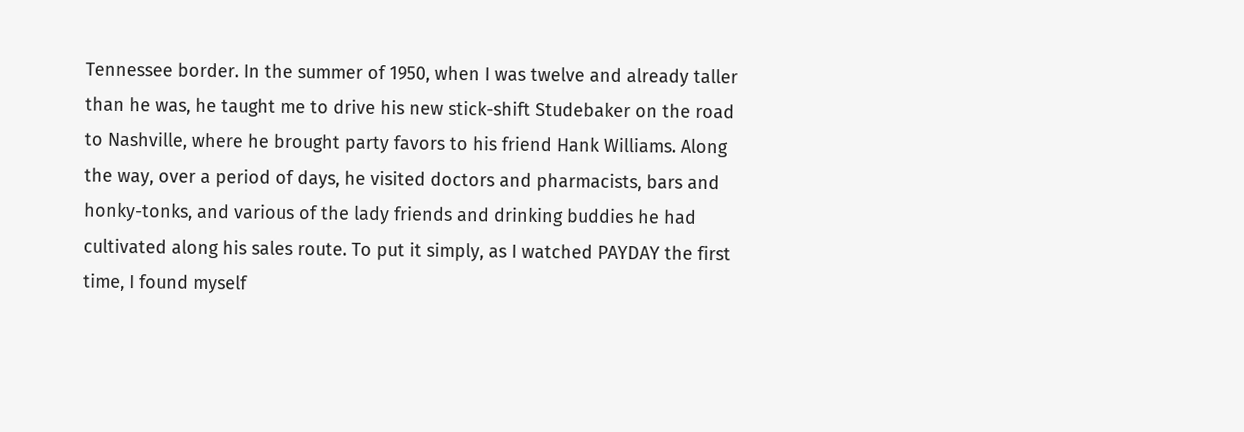Tennessee border. In the summer of 1950, when I was twelve and already taller than he was, he taught me to drive his new stick-shift Studebaker on the road to Nashville, where he brought party favors to his friend Hank Williams. Along the way, over a period of days, he visited doctors and pharmacists, bars and honky-tonks, and various of the lady friends and drinking buddies he had cultivated along his sales route. To put it simply, as I watched PAYDAY the first time, I found myself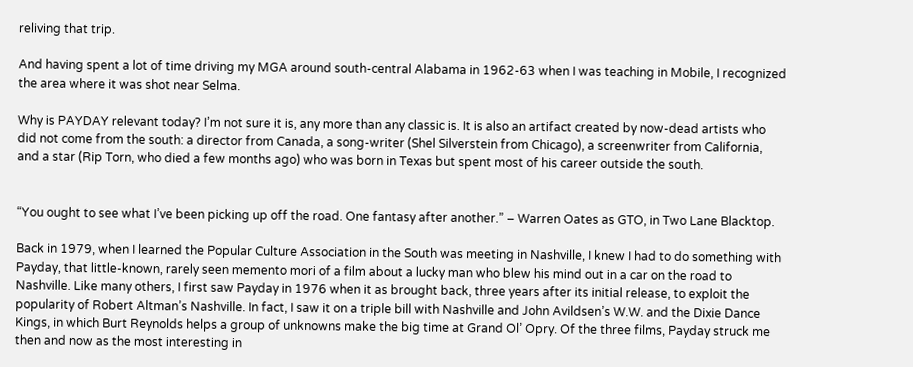reliving that trip.

And having spent a lot of time driving my MGA around south-central Alabama in 1962-63 when I was teaching in Mobile, I recognized the area where it was shot near Selma.

Why is PAYDAY relevant today? I’m not sure it is, any more than any classic is. It is also an artifact created by now-dead artists who did not come from the south: a director from Canada, a song-writer (Shel Silverstein from Chicago), a screenwriter from California, and a star (Rip Torn, who died a few months ago) who was born in Texas but spent most of his career outside the south.


“You ought to see what I’ve been picking up off the road. One fantasy after another.” – Warren Oates as GTO, in Two Lane Blacktop.

Back in 1979, when I learned the Popular Culture Association in the South was meeting in Nashville, I knew I had to do something with Payday, that little-known, rarely seen memento mori of a film about a lucky man who blew his mind out in a car on the road to Nashville. Like many others, I first saw Payday in 1976 when it as brought back, three years after its initial release, to exploit the popularity of Robert Altman’s Nashville. In fact, I saw it on a triple bill with Nashville and John Avildsen’s W.W. and the Dixie Dance Kings, in which Burt Reynolds helps a group of unknowns make the big time at Grand Ol’ Opry. Of the three films, Payday struck me then and now as the most interesting in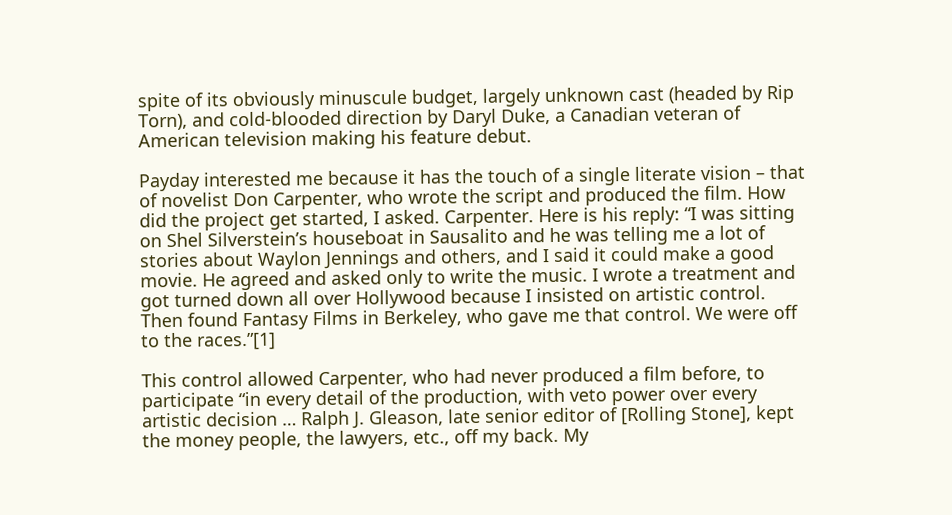spite of its obviously minuscule budget, largely unknown cast (headed by Rip Torn), and cold-blooded direction by Daryl Duke, a Canadian veteran of American television making his feature debut.

Payday interested me because it has the touch of a single literate vision – that of novelist Don Carpenter, who wrote the script and produced the film. How did the project get started, I asked. Carpenter. Here is his reply: “I was sitting on Shel Silverstein’s houseboat in Sausalito and he was telling me a lot of stories about Waylon Jennings and others, and I said it could make a good movie. He agreed and asked only to write the music. I wrote a treatment and got turned down all over Hollywood because I insisted on artistic control. Then found Fantasy Films in Berkeley, who gave me that control. We were off to the races.”[1]

This control allowed Carpenter, who had never produced a film before, to participate “in every detail of the production, with veto power over every artistic decision … Ralph J. Gleason, late senior editor of [Rolling Stone], kept the money people, the lawyers, etc., off my back. My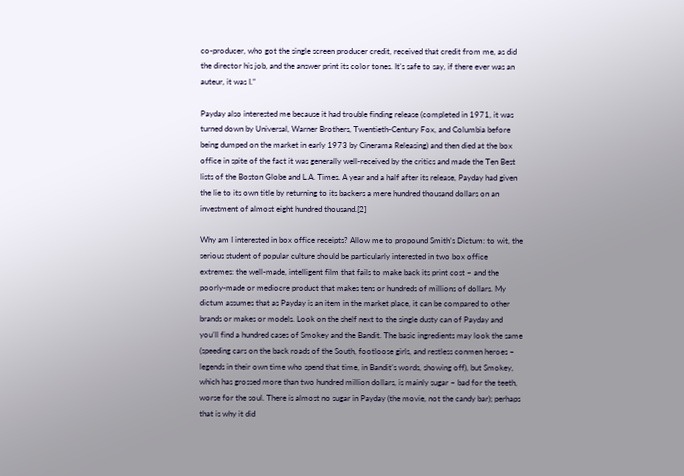co-producer, who got the single screen producer credit, received that credit from me, as did the director his job, and the answer print its color tones. It’s safe to say, if there ever was an auteur, it was I.”

Payday also interested me because it had trouble finding release (completed in 1971, it was turned down by Universal, Warner Brothers, Twentieth-Century Fox, and Columbia before being dumped on the market in early 1973 by Cinerama Releasing) and then died at the box office in spite of the fact it was generally well-received by the critics and made the Ten Best lists of the Boston Globe and L.A. Times. A year and a half after its release, Payday had given the lie to its own title by returning to its backers a mere hundred thousand dollars on an investment of almost eight hundred thousand.[2]

Why am I interested in box office receipts? Allow me to propound Smith’s Dictum: to wit, the serious student of popular culture should be particularly interested in two box office extremes: the well-made, intelligent film that fails to make back its print cost – and the poorly-made or mediocre product that makes tens or hundreds of millions of dollars. My dictum assumes that as Payday is an item in the market place, it can be compared to other brands or makes or models. Look on the shelf next to the single dusty can of Payday and you’ll find a hundred cases of Smokey and the Bandit. The basic ingredients may look the same (speeding cars on the back roads of the South, footloose girls, and restless conmen heroes – legends in their own time who spend that time, in Bandit’s words, showing off), but Smokey, which has grossed more than two hundred million dollars, is mainly sugar – bad for the teeth, worse for the soul. There is almost no sugar in Payday (the movie, not the candy bar); perhaps that is why it did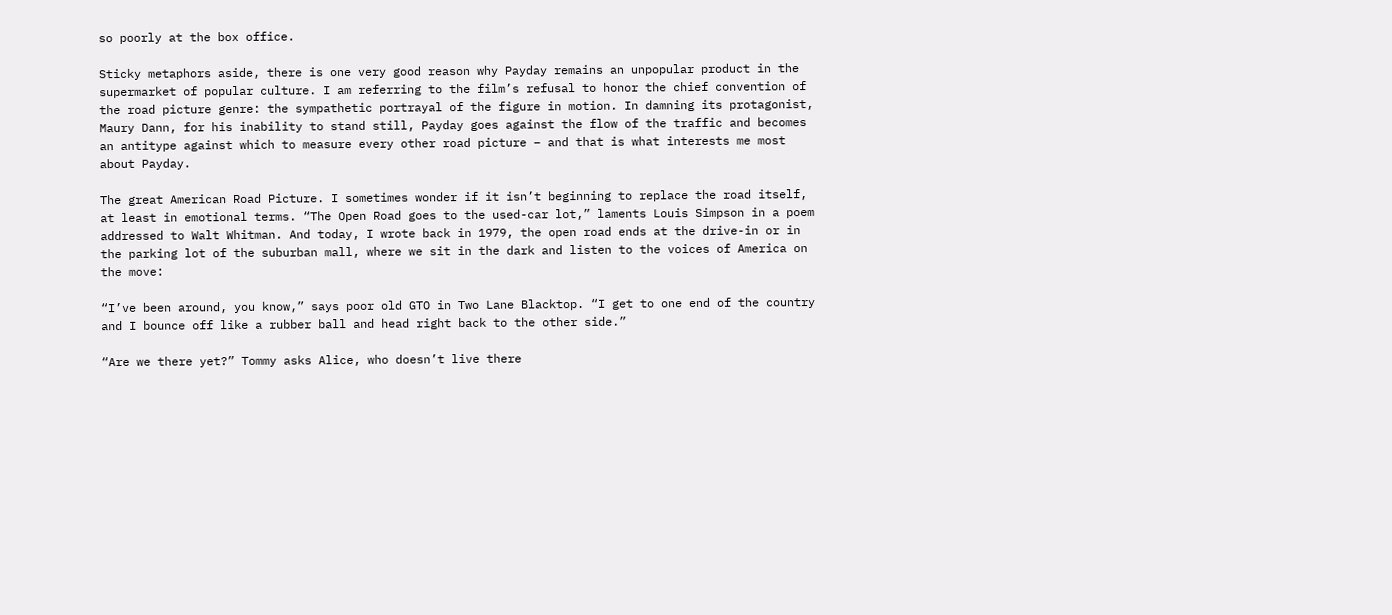so poorly at the box office.

Sticky metaphors aside, there is one very good reason why Payday remains an unpopular product in the supermarket of popular culture. I am referring to the film’s refusal to honor the chief convention of the road picture genre: the sympathetic portrayal of the figure in motion. In damning its protagonist, Maury Dann, for his inability to stand still, Payday goes against the flow of the traffic and becomes an antitype against which to measure every other road picture – and that is what interests me most about Payday.

The great American Road Picture. I sometimes wonder if it isn’t beginning to replace the road itself, at least in emotional terms. “The Open Road goes to the used-car lot,” laments Louis Simpson in a poem addressed to Walt Whitman. And today, I wrote back in 1979, the open road ends at the drive-in or in the parking lot of the suburban mall, where we sit in the dark and listen to the voices of America on the move:

“I’ve been around, you know,” says poor old GTO in Two Lane Blacktop. “I get to one end of the country and I bounce off like a rubber ball and head right back to the other side.”

“Are we there yet?” Tommy asks Alice, who doesn’t live there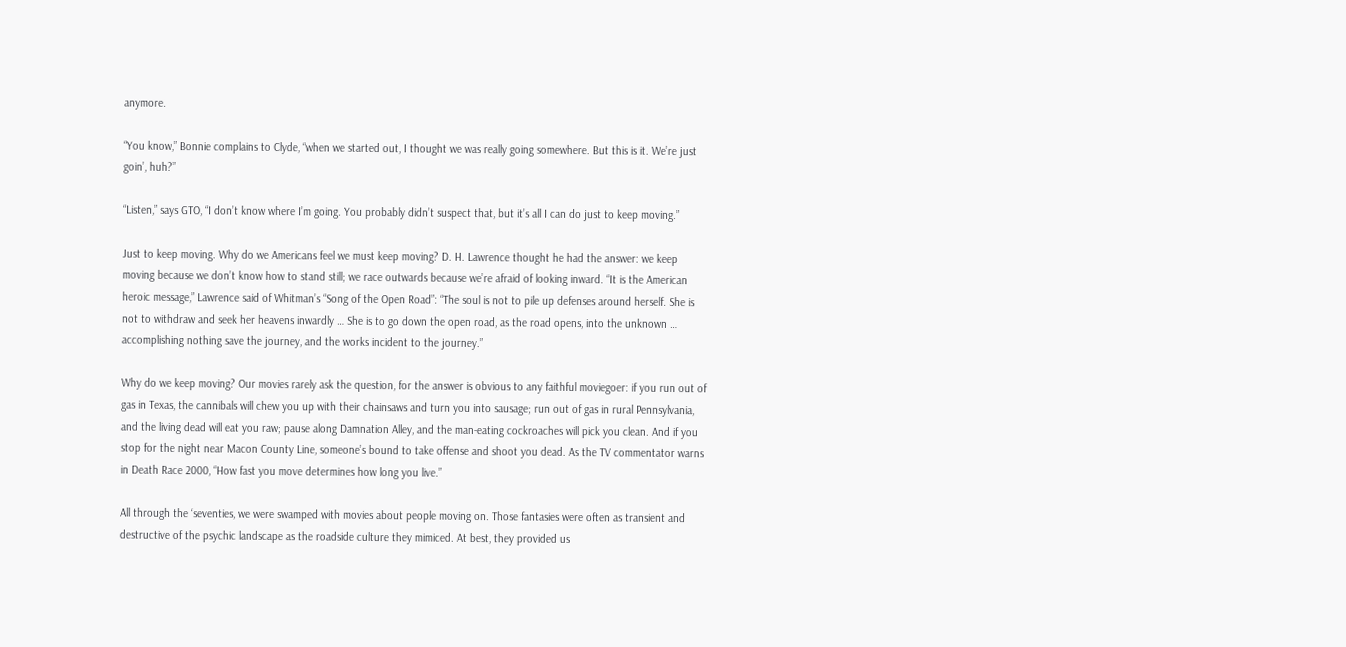anymore.

“You know,” Bonnie complains to Clyde, “when we started out, I thought we was really going somewhere. But this is it. We’re just goin’, huh?”

“Listen,” says GTO, “I don’t know where I’m going. You probably didn’t suspect that, but it’s all I can do just to keep moving.”

Just to keep moving. Why do we Americans feel we must keep moving? D. H. Lawrence thought he had the answer: we keep moving because we don’t know how to stand still; we race outwards because we’re afraid of looking inward. “It is the American heroic message,” Lawrence said of Whitman’s “Song of the Open Road”: “The soul is not to pile up defenses around herself. She is not to withdraw and seek her heavens inwardly … She is to go down the open road, as the road opens, into the unknown … accomplishing nothing save the journey, and the works incident to the journey.”

Why do we keep moving? Our movies rarely ask the question, for the answer is obvious to any faithful moviegoer: if you run out of gas in Texas, the cannibals will chew you up with their chainsaws and turn you into sausage; run out of gas in rural Pennsylvania, and the living dead will eat you raw; pause along Damnation Alley, and the man-eating cockroaches will pick you clean. And if you stop for the night near Macon County Line, someone’s bound to take offense and shoot you dead. As the TV commentator warns in Death Race 2000, “How fast you move determines how long you live.”

All through the ‘seventies, we were swamped with movies about people moving on. Those fantasies were often as transient and destructive of the psychic landscape as the roadside culture they mimiced. At best, they provided us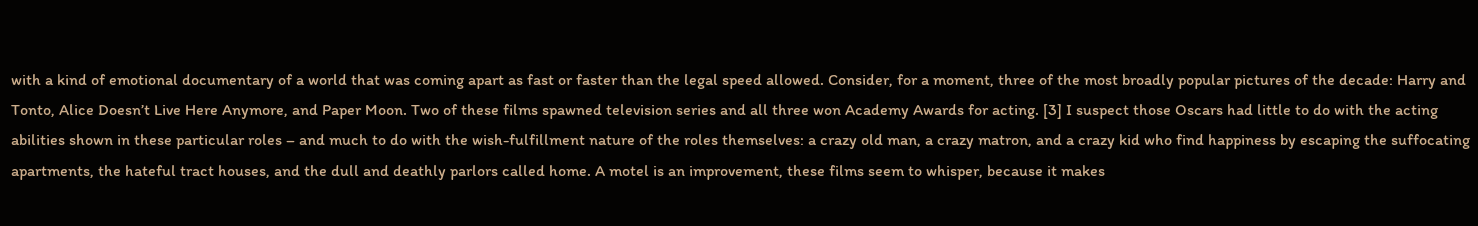with a kind of emotional documentary of a world that was coming apart as fast or faster than the legal speed allowed. Consider, for a moment, three of the most broadly popular pictures of the decade: Harry and Tonto, Alice Doesn’t Live Here Anymore, and Paper Moon. Two of these films spawned television series and all three won Academy Awards for acting. [3] I suspect those Oscars had little to do with the acting abilities shown in these particular roles – and much to do with the wish-fulfillment nature of the roles themselves: a crazy old man, a crazy matron, and a crazy kid who find happiness by escaping the suffocating apartments, the hateful tract houses, and the dull and deathly parlors called home. A motel is an improvement, these films seem to whisper, because it makes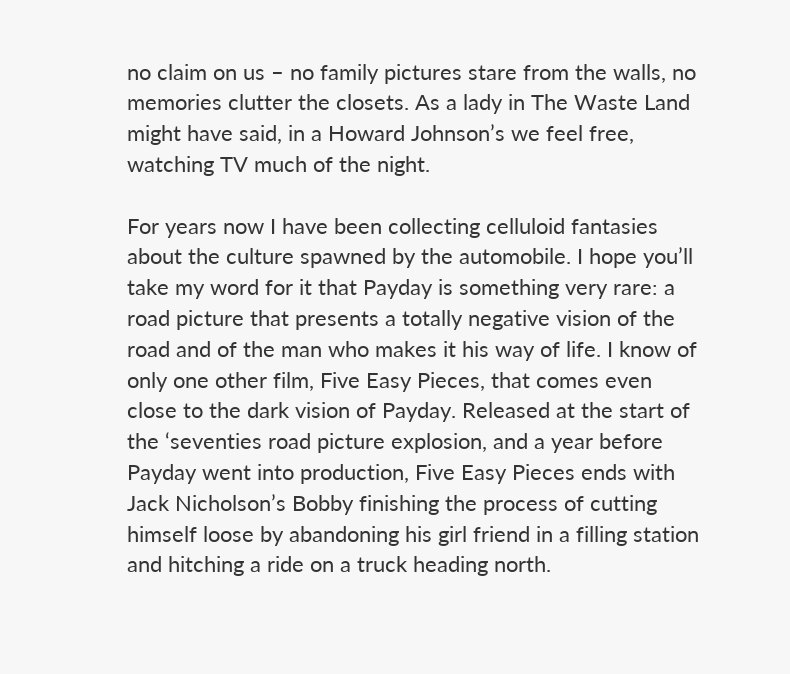no claim on us – no family pictures stare from the walls, no memories clutter the closets. As a lady in The Waste Land might have said, in a Howard Johnson’s we feel free, watching TV much of the night.

For years now I have been collecting celluloid fantasies about the culture spawned by the automobile. I hope you’ll take my word for it that Payday is something very rare: a road picture that presents a totally negative vision of the road and of the man who makes it his way of life. I know of only one other film, Five Easy Pieces, that comes even close to the dark vision of Payday. Released at the start of the ‘seventies road picture explosion, and a year before Payday went into production, Five Easy Pieces ends with Jack Nicholson’s Bobby finishing the process of cutting himself loose by abandoning his girl friend in a filling station and hitching a ride on a truck heading north.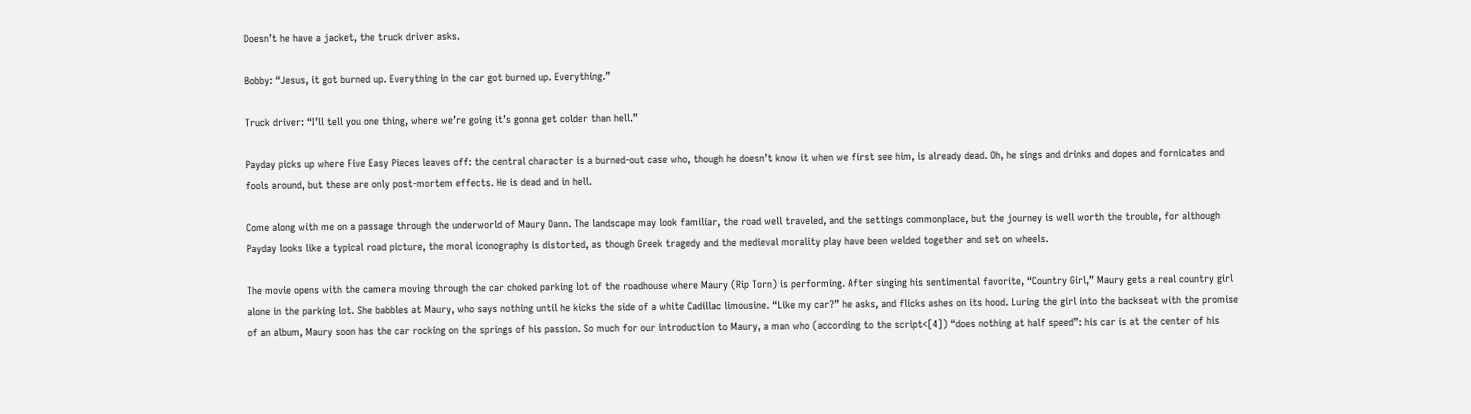Doesn’t he have a jacket, the truck driver asks.

Bobby: “Jesus, it got burned up. Everything in the car got burned up. Everything.”

Truck driver: “I’ll tell you one thing, where we’re going it’s gonna get colder than hell.”

Payday picks up where Five Easy Pieces leaves off: the central character is a burned-out case who, though he doesn’t know it when we first see him, is already dead. Oh, he sings and drinks and dopes and fornicates and fools around, but these are only post-mortem effects. He is dead and in hell.

Come along with me on a passage through the underworld of Maury Dann. The landscape may look familiar, the road well traveled, and the settings commonplace, but the journey is well worth the trouble, for although Payday looks like a typical road picture, the moral iconography is distorted, as though Greek tragedy and the medieval morality play have been welded together and set on wheels.

The movie opens with the camera moving through the car choked parking lot of the roadhouse where Maury (Rip Torn) is performing. After singing his sentimental favorite, “Country Girl,” Maury gets a real country girl alone in the parking lot. She babbles at Maury, who says nothing until he kicks the side of a white Cadillac limousine. “Like my car?” he asks, and flicks ashes on its hood. Luring the girl into the backseat with the promise of an album, Maury soon has the car rocking on the springs of his passion. So much for our introduction to Maury, a man who (according to the script<[4]) “does nothing at half speed”: his car is at the center of his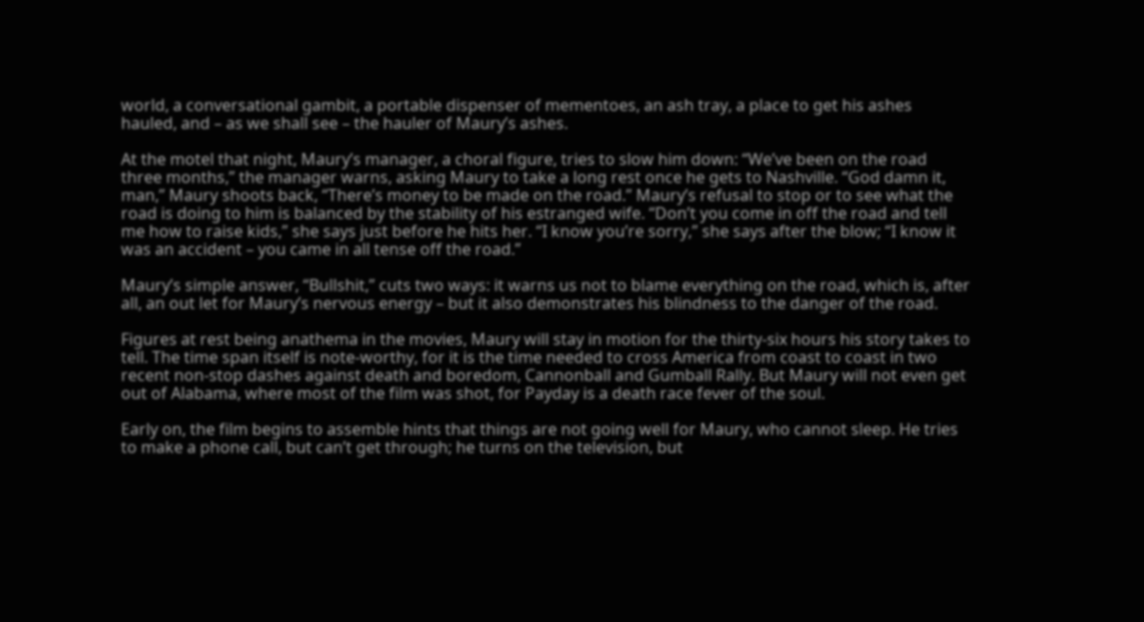world, a conversational gambit, a portable dispenser of mementoes, an ash tray, a place to get his ashes hauled, and – as we shall see – the hauler of Maury’s ashes.

At the motel that night, Maury’s manager, a choral figure, tries to slow him down: “We’ve been on the road three months,” the manager warns, asking Maury to take a long rest once he gets to Nashville. “God damn it, man,” Maury shoots back, “There’s money to be made on the road.” Maury’s refusal to stop or to see what the road is doing to him is balanced by the stability of his estranged wife. “Don’t you come in off the road and tell me how to raise kids,” she says just before he hits her. “I know you’re sorry,” she says after the blow; “I know it was an accident – you came in all tense off the road.”

Maury’s simple answer, “Bullshit,” cuts two ways: it warns us not to blame everything on the road, which is, after all, an out let for Maury’s nervous energy – but it also demonstrates his blindness to the danger of the road.

Figures at rest being anathema in the movies, Maury will stay in motion for the thirty-six hours his story takes to tell. The time span itself is note-worthy, for it is the time needed to cross America from coast to coast in two recent non-stop dashes against death and boredom, Cannonball and Gumball Rally. But Maury will not even get out of Alabama, where most of the film was shot, for Payday is a death race fever of the soul.

Early on, the film begins to assemble hints that things are not going well for Maury, who cannot sleep. He tries to make a phone call, but can’t get through; he turns on the television, but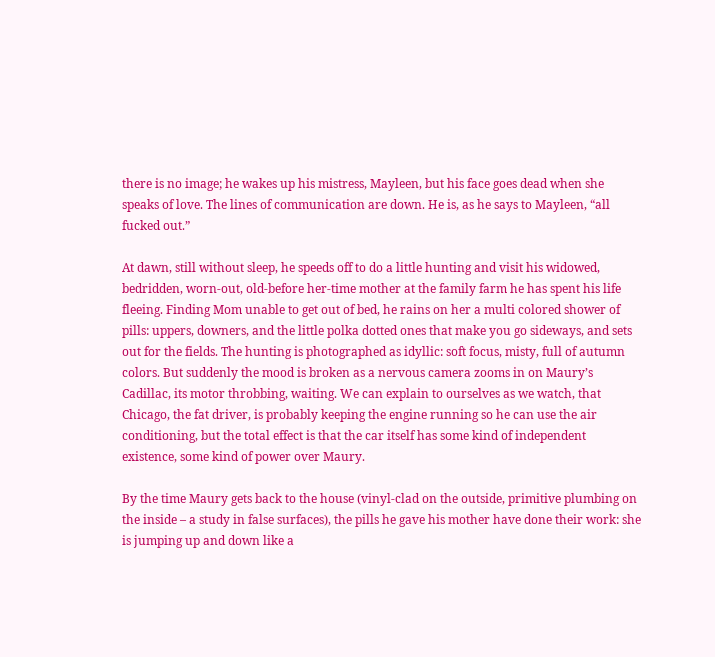there is no image; he wakes up his mistress, Mayleen, but his face goes dead when she speaks of love. The lines of communication are down. He is, as he says to Mayleen, “all fucked out.”

At dawn, still without sleep, he speeds off to do a little hunting and visit his widowed, bedridden, worn-out, old-before her-time mother at the family farm he has spent his life fleeing. Finding Mom unable to get out of bed, he rains on her a multi colored shower of pills: uppers, downers, and the little polka dotted ones that make you go sideways, and sets out for the fields. The hunting is photographed as idyllic: soft focus, misty, full of autumn colors. But suddenly the mood is broken as a nervous camera zooms in on Maury’s Cadillac, its motor throbbing, waiting. We can explain to ourselves as we watch, that Chicago, the fat driver, is probably keeping the engine running so he can use the air conditioning, but the total effect is that the car itself has some kind of independent existence, some kind of power over Maury.

By the time Maury gets back to the house (vinyl-clad on the outside, primitive plumbing on the inside – a study in false surfaces), the pills he gave his mother have done their work: she is jumping up and down like a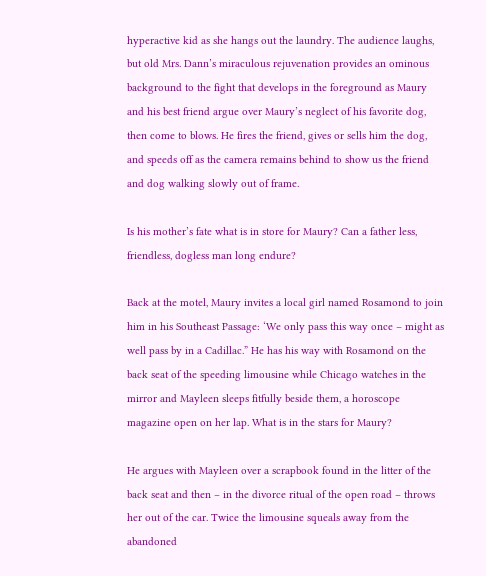hyperactive kid as she hangs out the laundry. The audience laughs, but old Mrs. Dann’s miraculous rejuvenation provides an ominous background to the fight that develops in the foreground as Maury and his best friend argue over Maury’s neglect of his favorite dog, then come to blows. He fires the friend, gives or sells him the dog, and speeds off as the camera remains behind to show us the friend and dog walking slowly out of frame.

Is his mother’s fate what is in store for Maury? Can a father less, friendless, dogless man long endure?

Back at the motel, Maury invites a local girl named Rosamond to join him in his Southeast Passage: ‘We only pass this way once – might as well pass by in a Cadillac.” He has his way with Rosamond on the back seat of the speeding limousine while Chicago watches in the mirror and Mayleen sleeps fitfully beside them, a horoscope magazine open on her lap. What is in the stars for Maury?

He argues with Mayleen over a scrapbook found in the litter of the back seat and then – in the divorce ritual of the open road – throws her out of the car. Twice the limousine squeals away from the abandoned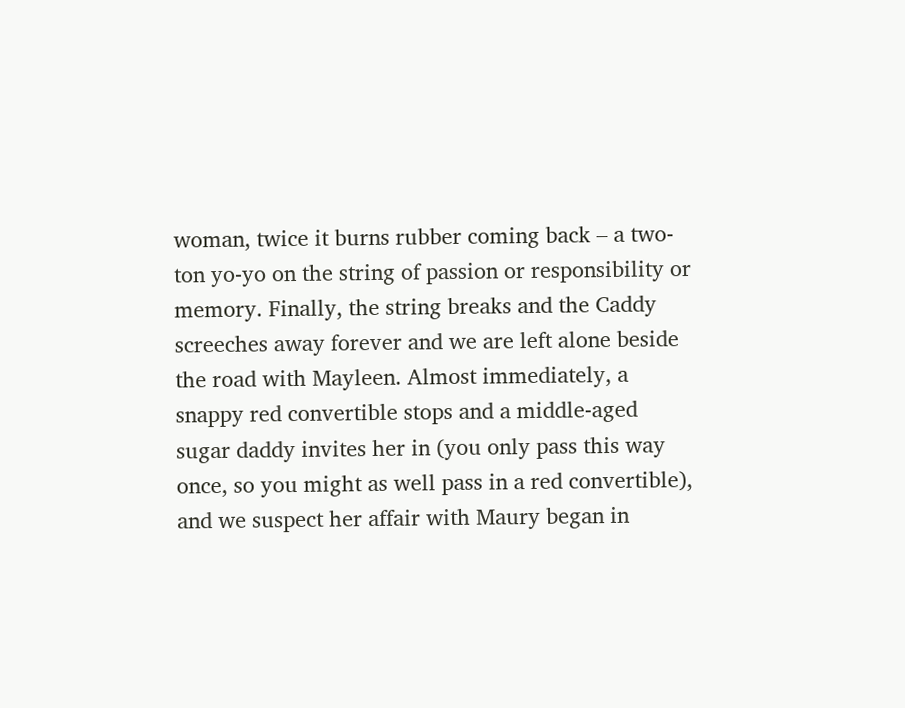woman, twice it burns rubber coming back – a two-ton yo-yo on the string of passion or responsibility or memory. Finally, the string breaks and the Caddy screeches away forever and we are left alone beside the road with Mayleen. Almost immediately, a snappy red convertible stops and a middle-aged sugar daddy invites her in (you only pass this way once, so you might as well pass in a red convertible), and we suspect her affair with Maury began in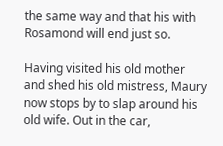the same way and that his with Rosamond will end just so.

Having visited his old mother and shed his old mistress, Maury now stops by to slap around his old wife. Out in the car,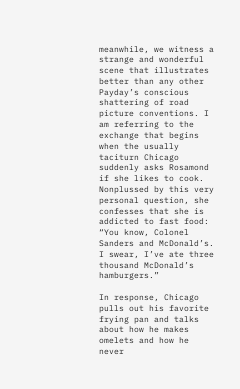meanwhile, we witness a strange and wonderful scene that illustrates better than any other Payday’s conscious shattering of road picture conventions. I am referring to the exchange that begins when the usually taciturn Chicago suddenly asks Rosamond if she likes to cook. Nonplussed by this very personal question, she confesses that she is addicted to fast food: “You know, Colonel Sanders and McDonald’s. I swear, I’ve ate three thousand McDonald’s hamburgers.”

In response, Chicago pulls out his favorite frying pan and talks about how he makes omelets and how he never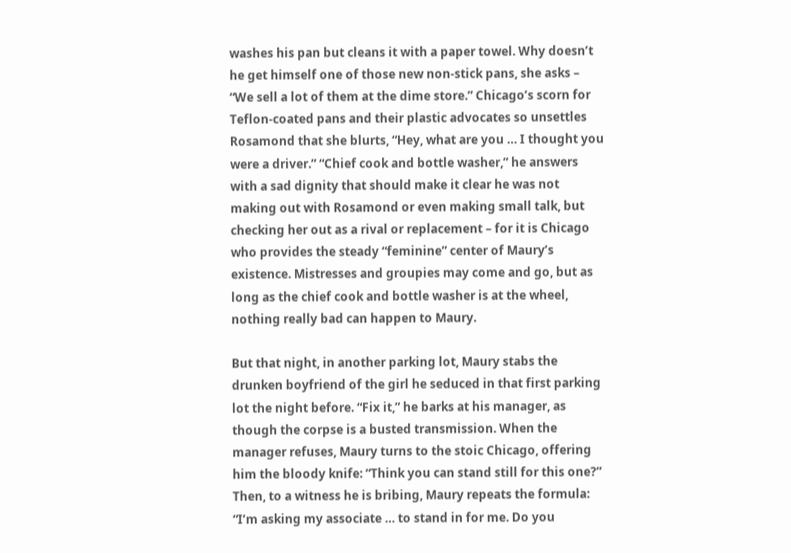washes his pan but cleans it with a paper towel. Why doesn’t he get himself one of those new non-stick pans, she asks – “We sell a lot of them at the dime store.” Chicago’s scorn for Teflon-coated pans and their plastic advocates so unsettles Rosamond that she blurts, “Hey, what are you … I thought you were a driver.” “Chief cook and bottle washer,” he answers with a sad dignity that should make it clear he was not making out with Rosamond or even making small talk, but checking her out as a rival or replacement – for it is Chicago who provides the steady “feminine” center of Maury’s existence. Mistresses and groupies may come and go, but as long as the chief cook and bottle washer is at the wheel, nothing really bad can happen to Maury.

But that night, in another parking lot, Maury stabs the drunken boyfriend of the girl he seduced in that first parking lot the night before. “Fix it,” he barks at his manager, as though the corpse is a busted transmission. When the manager refuses, Maury turns to the stoic Chicago, offering him the bloody knife: “Think you can stand still for this one?” Then, to a witness he is bribing, Maury repeats the formula: “I’m asking my associate … to stand in for me. Do you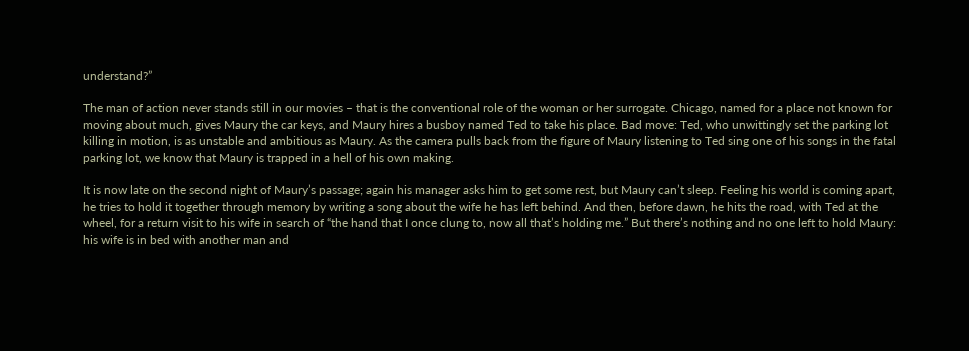understand?”

The man of action never stands still in our movies – that is the conventional role of the woman or her surrogate. Chicago, named for a place not known for moving about much, gives Maury the car keys, and Maury hires a busboy named Ted to take his place. Bad move: Ted, who unwittingly set the parking lot killing in motion, is as unstable and ambitious as Maury. As the camera pulls back from the figure of Maury listening to Ted sing one of his songs in the fatal parking lot, we know that Maury is trapped in a hell of his own making.

It is now late on the second night of Maury’s passage; again his manager asks him to get some rest, but Maury can’t sleep. Feeling his world is coming apart, he tries to hold it together through memory by writing a song about the wife he has left behind. And then, before dawn, he hits the road, with Ted at the wheel, for a return visit to his wife in search of “the hand that I once clung to, now all that’s holding me.” But there’s nothing and no one left to hold Maury: his wife is in bed with another man and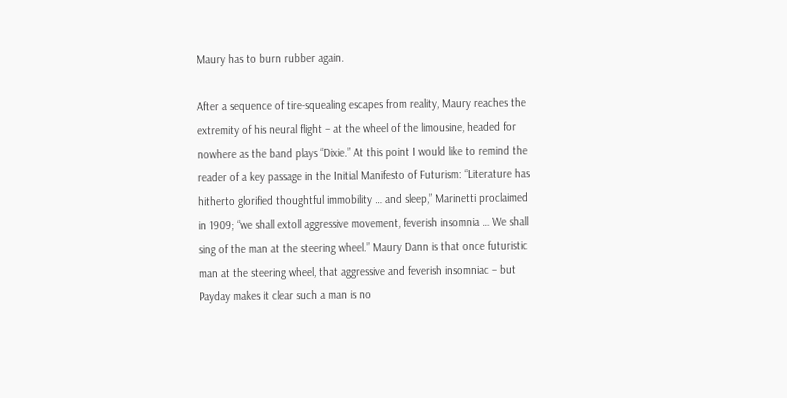Maury has to burn rubber again.

After a sequence of tire-squealing escapes from reality, Maury reaches the extremity of his neural flight – at the wheel of the limousine, headed for nowhere as the band plays “Dixie.” At this point I would like to remind the reader of a key passage in the Initial Manifesto of Futurism: “Literature has hitherto glorified thoughtful immobility … and sleep,” Marinetti proclaimed in 1909; “we shall extoll aggressive movement, feverish insomnia … We shall sing of the man at the steering wheel.” Maury Dann is that once futuristic man at the steering wheel, that aggressive and feverish insomniac – but Payday makes it clear such a man is no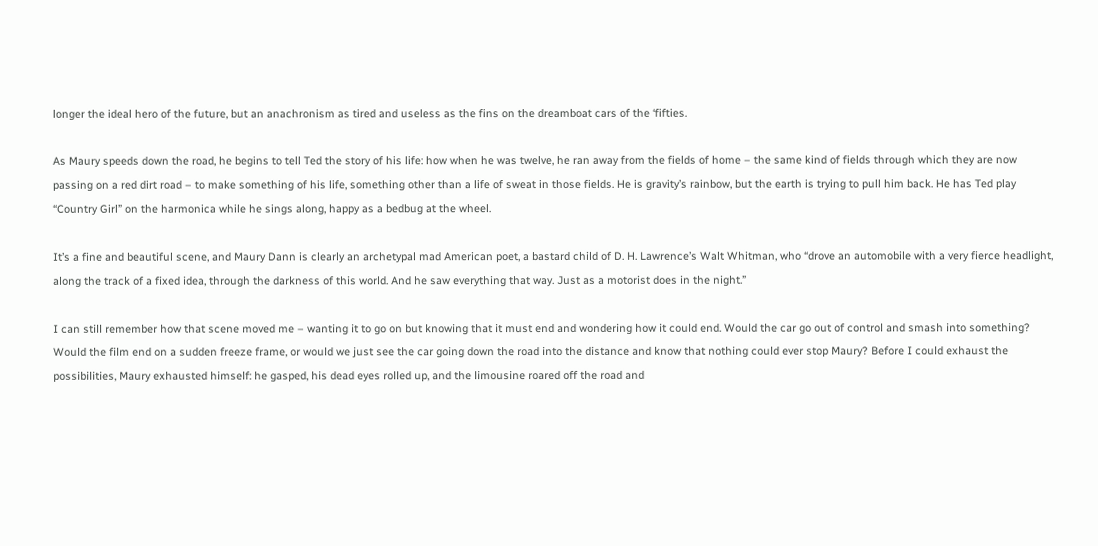longer the ideal hero of the future, but an anachronism as tired and useless as the fins on the dreamboat cars of the ‘fifties.

As Maury speeds down the road, he begins to tell Ted the story of his life: how when he was twelve, he ran away from the fields of home – the same kind of fields through which they are now passing on a red dirt road – to make something of his life, something other than a life of sweat in those fields. He is gravity’s rainbow, but the earth is trying to pull him back. He has Ted play “Country Girl” on the harmonica while he sings along, happy as a bedbug at the wheel.

It’s a fine and beautiful scene, and Maury Dann is clearly an archetypal mad American poet, a bastard child of D. H. Lawrence’s Walt Whitman, who “drove an automobile with a very fierce headlight, along the track of a fixed idea, through the darkness of this world. And he saw everything that way. Just as a motorist does in the night.”

I can still remember how that scene moved me – wanting it to go on but knowing that it must end and wondering how it could end. Would the car go out of control and smash into something? Would the film end on a sudden freeze frame, or would we just see the car going down the road into the distance and know that nothing could ever stop Maury? Before I could exhaust the possibilities, Maury exhausted himself: he gasped, his dead eyes rolled up, and the limousine roared off the road and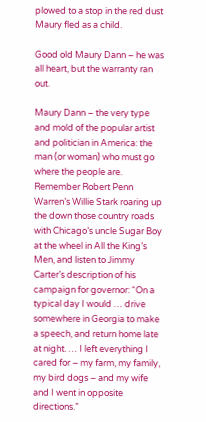plowed to a stop in the red dust Maury fled as a child.

Good old Maury Dann – he was all heart, but the warranty ran out.

Maury Dann – the very type and mold of the popular artist and politician in America: the man (or woman) who must go where the people are. Remember Robert Penn Warren’s Willie Stark roaring up the down those country roads with Chicago’s uncle Sugar Boy at the wheel in All the King’s Men, and listen to Jimmy Carter’s description of his campaign for governor: “On a typical day I would … drive somewhere in Georgia to make a speech, and return home late at night. … I left everything I cared for – my farm, my family, my bird dogs – and my wife and I went in opposite directions.”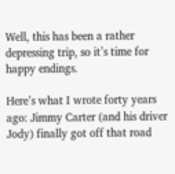Well, this has been a rather depressing trip, so it’s time for happy endings.

Here’s what I wrote forty years ago: Jimmy Carter (and his driver Jody) finally got off that road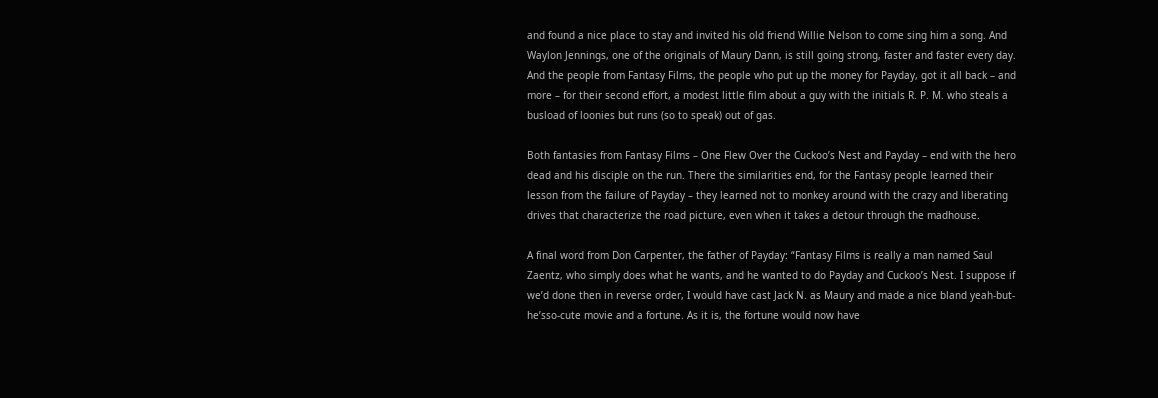and found a nice place to stay and invited his old friend Willie Nelson to come sing him a song. And Waylon Jennings, one of the originals of Maury Dann, is still going strong, faster and faster every day. And the people from Fantasy Films, the people who put up the money for Payday, got it all back – and more – for their second effort, a modest little film about a guy with the initials R. P. M. who steals a busload of loonies but runs (so to speak) out of gas.

Both fantasies from Fantasy Films – One Flew Over the Cuckoo’s Nest and Payday – end with the hero dead and his disciple on the run. There the similarities end, for the Fantasy people learned their lesson from the failure of Payday – they learned not to monkey around with the crazy and liberating drives that characterize the road picture, even when it takes a detour through the madhouse.

A final word from Don Carpenter, the father of Payday: “Fantasy Films is really a man named Saul Zaentz, who simply does what he wants, and he wanted to do Payday and Cuckoo’s Nest. I suppose if we’d done then in reverse order, I would have cast Jack N. as Maury and made a nice bland yeah-but-he’sso-cute movie and a fortune. As it is, the fortune would now have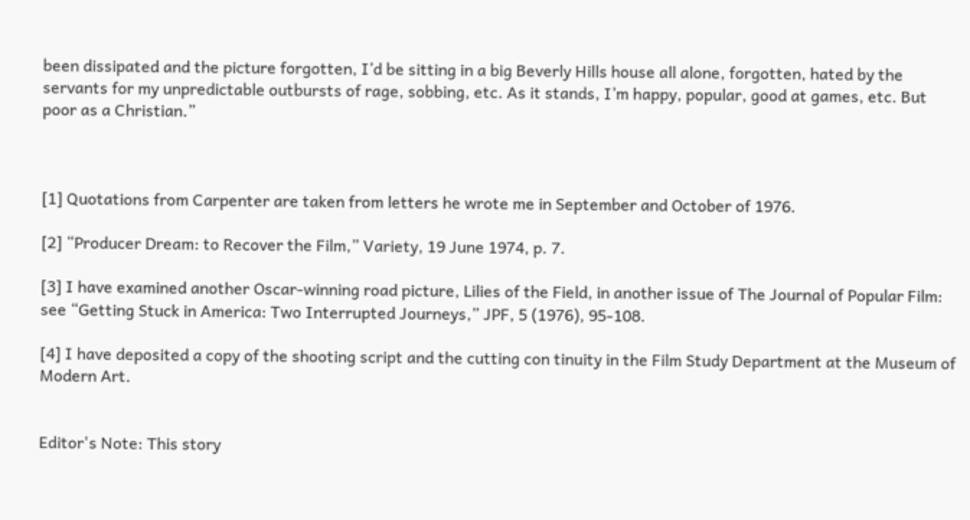been dissipated and the picture forgotten, I’d be sitting in a big Beverly Hills house all alone, forgotten, hated by the servants for my unpredictable outbursts of rage, sobbing, etc. As it stands, I’m happy, popular, good at games, etc. But poor as a Christian.”



[1] Quotations from Carpenter are taken from letters he wrote me in September and October of 1976.

[2] “Producer Dream: to Recover the Film,” Variety, 19 June 1974, p. 7.

[3] I have examined another Oscar-winning road picture, Lilies of the Field, in another issue of The Journal of Popular Film: see “Getting Stuck in America: Two Interrupted Journeys,” JPF, 5 (1976), 95-108.

[4] I have deposited a copy of the shooting script and the cutting con tinuity in the Film Study Department at the Museum of Modern Art.


Editor's Note: This story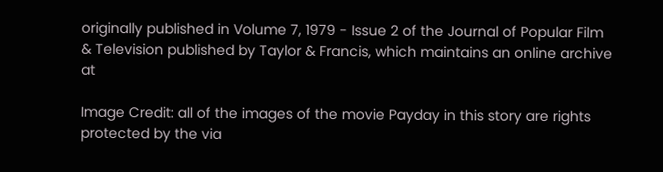originally published in Volume 7, 1979 - Issue 2 of the Journal of Popular Film & Television published by Taylor & Francis, which maintains an online archive at

Image Credit: all of the images of the movie Payday in this story are rights protected by the via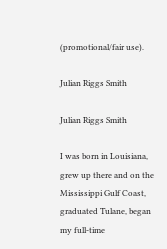(promotional/fair use).

Julian Riggs Smith

Julian Riggs Smith

I was born in Louisiana, grew up there and on the Mississippi Gulf Coast, graduated Tulane, began my full-time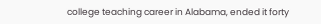college teaching career in Alabama, ended it forty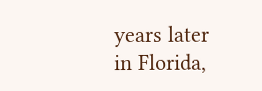years later in Florida,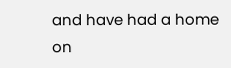and have had a home on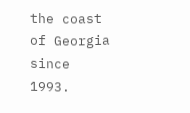the coast of Georgia since 1993.